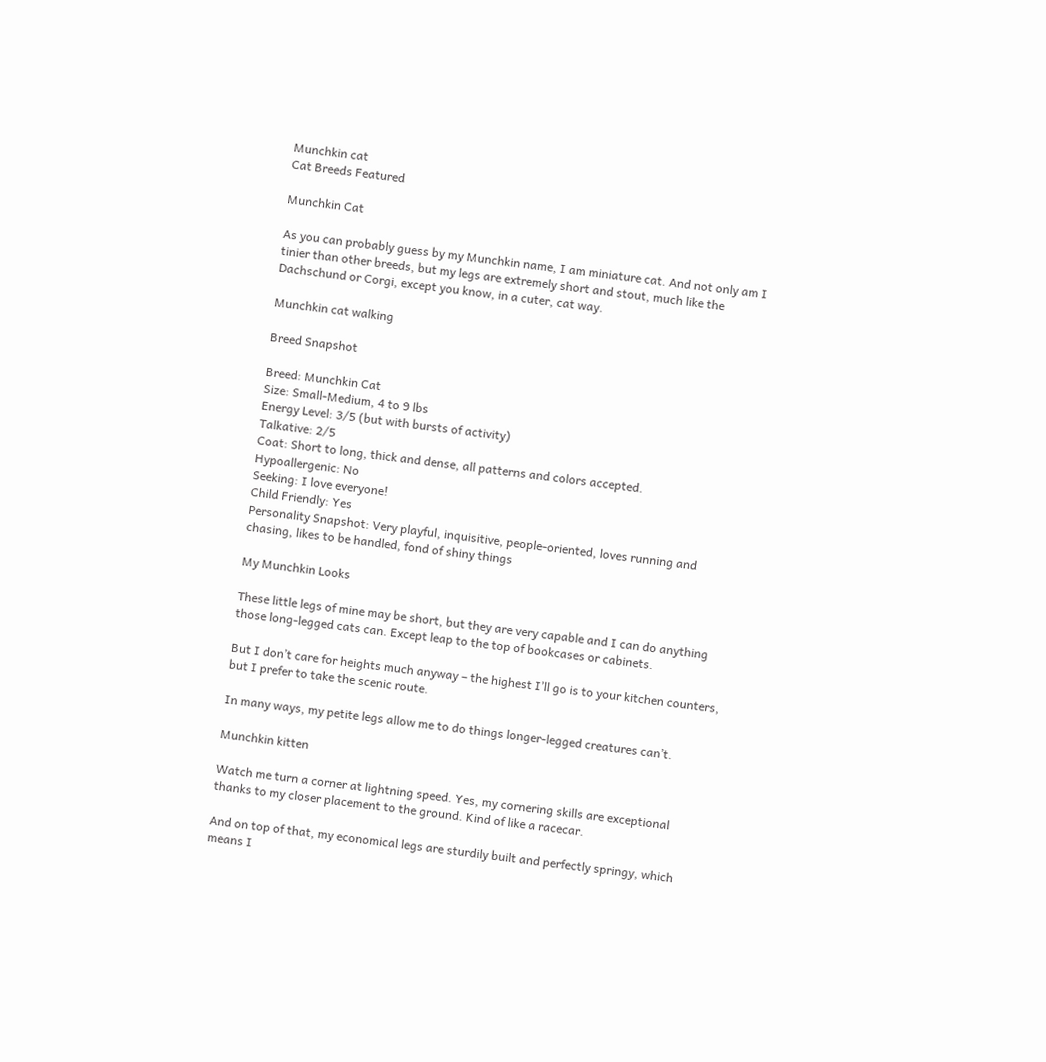Munchkin cat
Cat Breeds Featured

Munchkin Cat

As you can probably guess by my Munchkin name, I am miniature cat. And not only am I tinier than other breeds, but my legs are extremely short and stout, much like the Dachschund or Corgi, except you know, in a cuter, cat way.

Munchkin cat walking

Breed Snapshot

Breed: Munchkin Cat
Size: Small-Medium, 4 to 9 lbs
Energy Level: 3/5 (but with bursts of activity)
Talkative: 2/5
Coat: Short to long, thick and dense, all patterns and colors accepted.
Hypoallergenic: No
Seeking: I love everyone!
Child Friendly: Yes
Personality Snapshot: Very playful, inquisitive, people-oriented, loves running and chasing, likes to be handled, fond of shiny things

My Munchkin Looks

These little legs of mine may be short, but they are very capable and I can do anything those long-legged cats can. Except leap to the top of bookcases or cabinets.

But I don’t care for heights much anyway – the highest I’ll go is to your kitchen counters, but I prefer to take the scenic route.

In many ways, my petite legs allow me to do things longer-legged creatures can’t.

Munchkin kitten

Watch me turn a corner at lightning speed. Yes, my cornering skills are exceptional thanks to my closer placement to the ground. Kind of like a racecar.

And on top of that, my economical legs are sturdily built and perfectly springy, which means I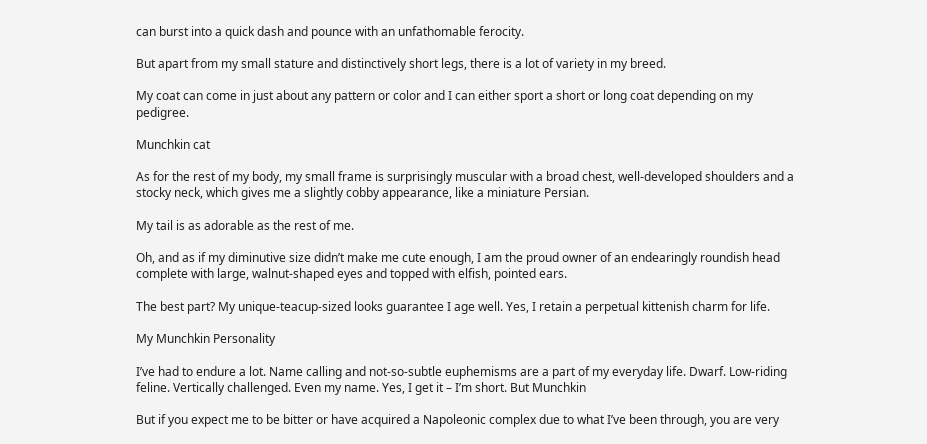can burst into a quick dash and pounce with an unfathomable ferocity.

But apart from my small stature and distinctively short legs, there is a lot of variety in my breed.

My coat can come in just about any pattern or color and I can either sport a short or long coat depending on my pedigree.

Munchkin cat

As for the rest of my body, my small frame is surprisingly muscular with a broad chest, well-developed shoulders and a stocky neck, which gives me a slightly cobby appearance, like a miniature Persian.

My tail is as adorable as the rest of me.

Oh, and as if my diminutive size didn’t make me cute enough, I am the proud owner of an endearingly roundish head complete with large, walnut-shaped eyes and topped with elfish, pointed ears.

The best part? My unique-teacup-sized looks guarantee I age well. Yes, I retain a perpetual kittenish charm for life.

My Munchkin Personality

I’ve had to endure a lot. Name calling and not-so-subtle euphemisms are a part of my everyday life. Dwarf. Low-riding feline. Vertically challenged. Even my name. Yes, I get it – I’m short. But Munchkin

But if you expect me to be bitter or have acquired a Napoleonic complex due to what I’ve been through, you are very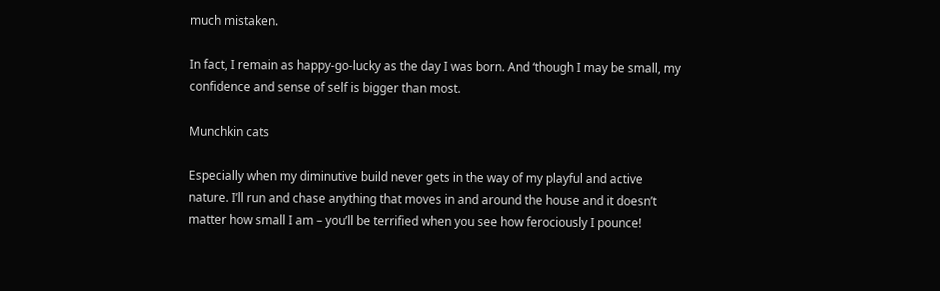much mistaken.

In fact, I remain as happy-go-lucky as the day I was born. And ‘though I may be small, my confidence and sense of self is bigger than most.

Munchkin cats

Especially when my diminutive build never gets in the way of my playful and active nature. I’ll run and chase anything that moves in and around the house and it doesn’t matter how small I am – you’ll be terrified when you see how ferociously I pounce!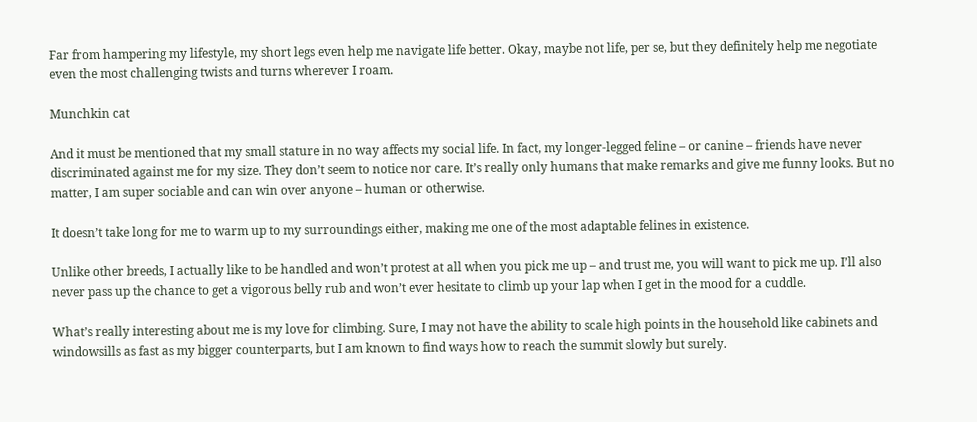Far from hampering my lifestyle, my short legs even help me navigate life better. Okay, maybe not life, per se, but they definitely help me negotiate even the most challenging twists and turns wherever I roam.

Munchkin cat

And it must be mentioned that my small stature in no way affects my social life. In fact, my longer-legged feline – or canine – friends have never discriminated against me for my size. They don’t seem to notice nor care. It’s really only humans that make remarks and give me funny looks. But no matter, I am super sociable and can win over anyone – human or otherwise.

It doesn’t take long for me to warm up to my surroundings either, making me one of the most adaptable felines in existence.

Unlike other breeds, I actually like to be handled and won’t protest at all when you pick me up – and trust me, you will want to pick me up. I’ll also never pass up the chance to get a vigorous belly rub and won’t ever hesitate to climb up your lap when I get in the mood for a cuddle.

What’s really interesting about me is my love for climbing. Sure, I may not have the ability to scale high points in the household like cabinets and windowsills as fast as my bigger counterparts, but I am known to find ways how to reach the summit slowly but surely.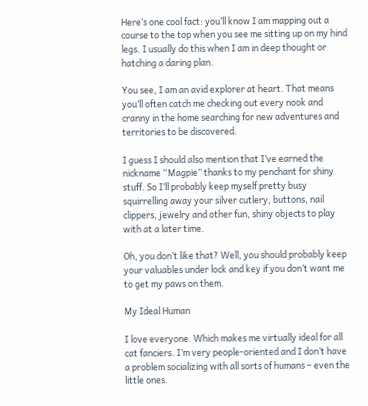Here’s one cool fact: you’ll know I am mapping out a course to the top when you see me sitting up on my hind legs. I usually do this when I am in deep thought or hatching a daring plan.

You see, I am an avid explorer at heart. That means you’ll often catch me checking out every nook and cranny in the home searching for new adventures and territories to be discovered.

I guess I should also mention that I’ve earned the nickname “Magpie” thanks to my penchant for shiny stuff. So I’ll probably keep myself pretty busy squirrelling away your silver cutlery, buttons, nail clippers, jewelry and other fun, shiny objects to play with at a later time.

Oh, you don’t like that? Well, you should probably keep your valuables under lock and key if you don’t want me to get my paws on them.

My Ideal Human

I love everyone. Which makes me virtually ideal for all cat fanciers. I’m very people-oriented and I don’t have a problem socializing with all sorts of humans – even the little ones.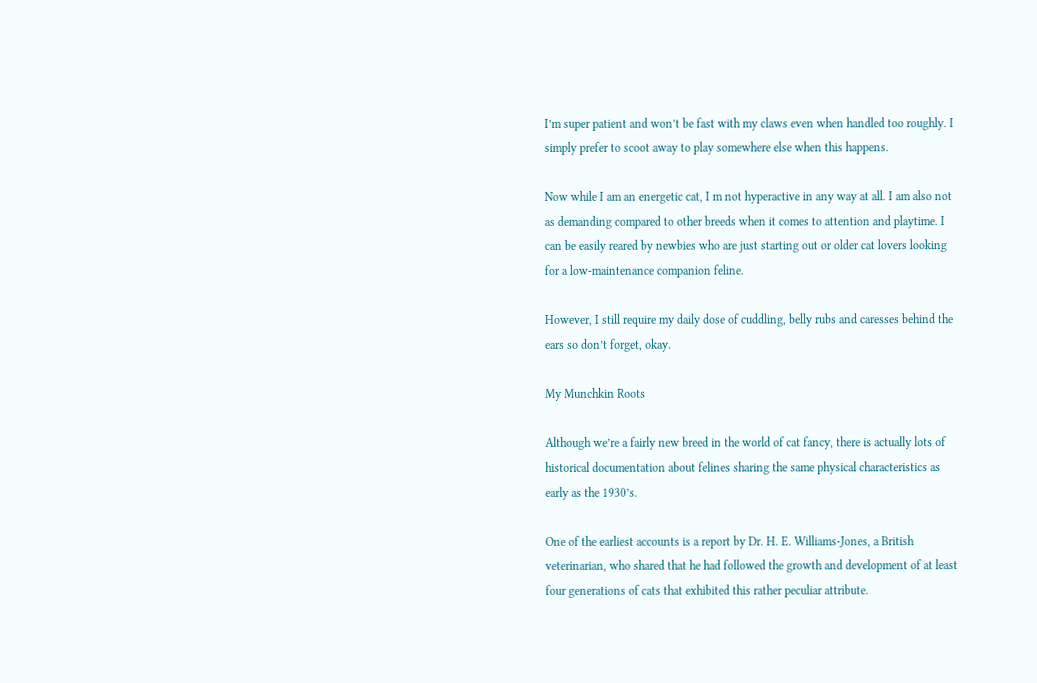I’m super patient and won’t be fast with my claws even when handled too roughly. I simply prefer to scoot away to play somewhere else when this happens.

Now while I am an energetic cat, I m not hyperactive in any way at all. I am also not as demanding compared to other breeds when it comes to attention and playtime. I can be easily reared by newbies who are just starting out or older cat lovers looking for a low-maintenance companion feline.

However, I still require my daily dose of cuddling, belly rubs and caresses behind the ears so don’t forget, okay.

My Munchkin Roots

Although we’re a fairly new breed in the world of cat fancy, there is actually lots of historical documentation about felines sharing the same physical characteristics as early as the 1930’s.

One of the earliest accounts is a report by Dr. H. E. Williams-Jones, a British veterinarian, who shared that he had followed the growth and development of at least four generations of cats that exhibited this rather peculiar attribute.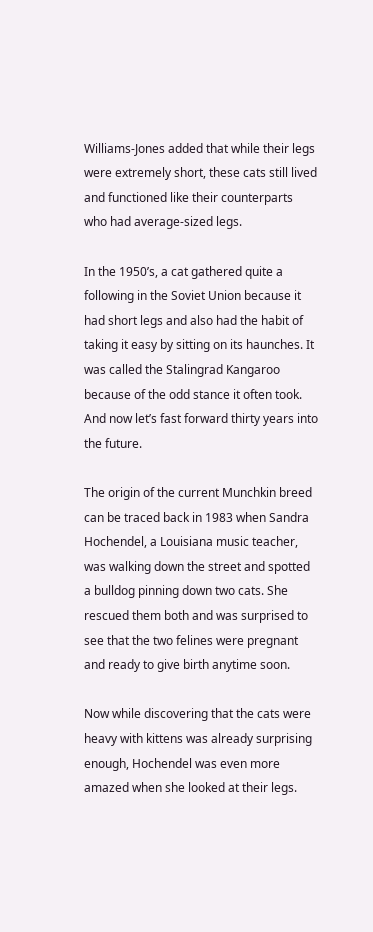Williams-Jones added that while their legs were extremely short, these cats still lived and functioned like their counterparts who had average-sized legs.

In the 1950’s, a cat gathered quite a following in the Soviet Union because it had short legs and also had the habit of taking it easy by sitting on its haunches. It was called the Stalingrad Kangaroo because of the odd stance it often took. And now let’s fast forward thirty years into the future.

The origin of the current Munchkin breed can be traced back in 1983 when Sandra Hochendel, a Louisiana music teacher, was walking down the street and spotted a bulldog pinning down two cats. She rescued them both and was surprised to see that the two felines were pregnant and ready to give birth anytime soon.

Now while discovering that the cats were heavy with kittens was already surprising enough, Hochendel was even more amazed when she looked at their legs.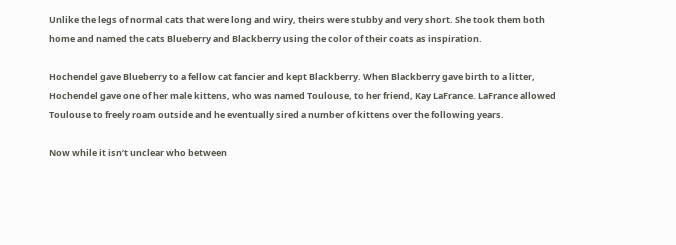Unlike the legs of normal cats that were long and wiry, theirs were stubby and very short. She took them both home and named the cats Blueberry and Blackberry using the color of their coats as inspiration.

Hochendel gave Blueberry to a fellow cat fancier and kept Blackberry. When Blackberry gave birth to a litter, Hochendel gave one of her male kittens, who was named Toulouse, to her friend, Kay LaFrance. LaFrance allowed Toulouse to freely roam outside and he eventually sired a number of kittens over the following years.

Now while it isn’t unclear who between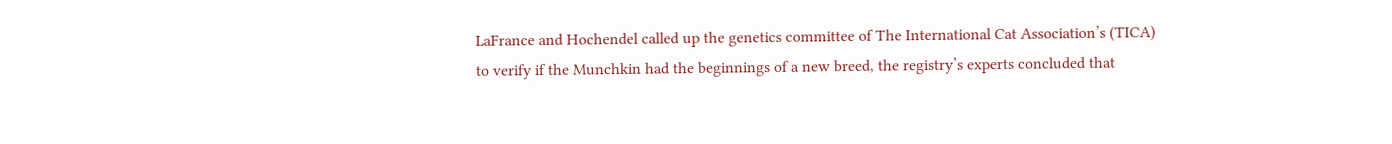LaFrance and Hochendel called up the genetics committee of The International Cat Association’s (TICA) to verify if the Munchkin had the beginnings of a new breed, the registry’s experts concluded that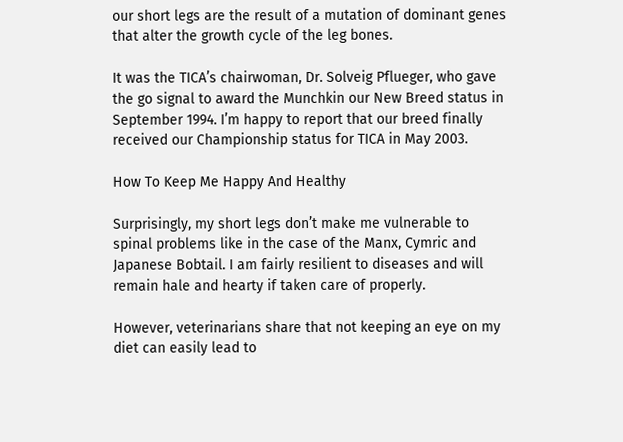our short legs are the result of a mutation of dominant genes that alter the growth cycle of the leg bones.

It was the TICA’s chairwoman, Dr. Solveig Pflueger, who gave the go signal to award the Munchkin our New Breed status in September 1994. I’m happy to report that our breed finally received our Championship status for TICA in May 2003.

How To Keep Me Happy And Healthy

Surprisingly, my short legs don’t make me vulnerable to spinal problems like in the case of the Manx, Cymric and Japanese Bobtail. I am fairly resilient to diseases and will remain hale and hearty if taken care of properly.

However, veterinarians share that not keeping an eye on my diet can easily lead to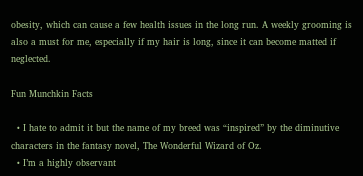obesity, which can cause a few health issues in the long run. A weekly grooming is also a must for me, especially if my hair is long, since it can become matted if neglected.

Fun Munchkin Facts

  • I hate to admit it but the name of my breed was “inspired” by the diminutive characters in the fantasy novel, The Wonderful Wizard of Oz.
  • I’m a highly observant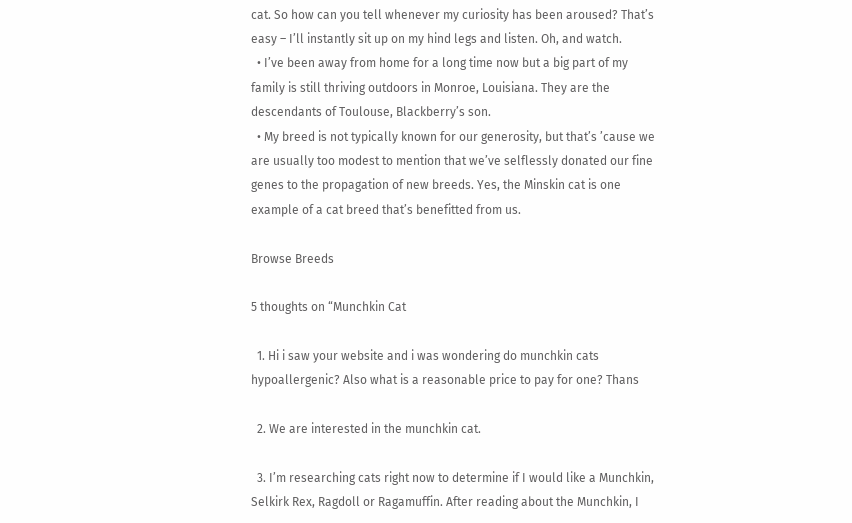cat. So how can you tell whenever my curiosity has been aroused? That’s easy – I’ll instantly sit up on my hind legs and listen. Oh, and watch.
  • I’ve been away from home for a long time now but a big part of my family is still thriving outdoors in Monroe, Louisiana. They are the descendants of Toulouse, Blackberry’s son.
  • My breed is not typically known for our generosity, but that’s ’cause we are usually too modest to mention that we’ve selflessly donated our fine genes to the propagation of new breeds. Yes, the Minskin cat is one example of a cat breed that’s benefitted from us.

Browse Breeds

5 thoughts on “Munchkin Cat

  1. Hi i saw your website and i was wondering do munchkin cats hypoallergenic? Also what is a reasonable price to pay for one? Thans

  2. We are interested in the munchkin cat.

  3. I’m researching cats right now to determine if I would like a Munchkin, Selkirk Rex, Ragdoll or Ragamuffin. After reading about the Munchkin, I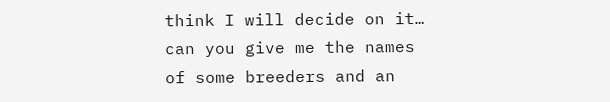think I will decide on it… can you give me the names of some breeders and an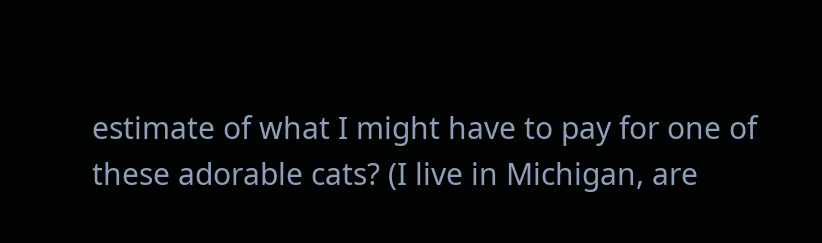estimate of what I might have to pay for one of these adorable cats? (I live in Michigan, are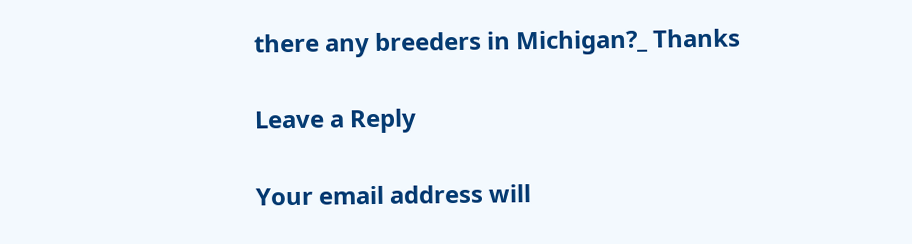there any breeders in Michigan?_ Thanks

Leave a Reply

Your email address will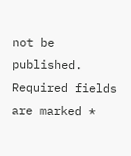not be published. Required fields are marked *